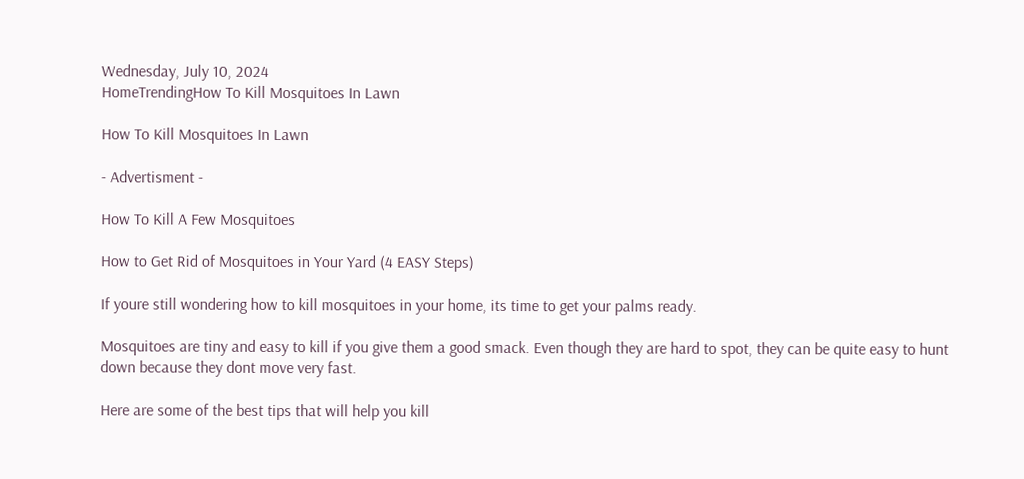Wednesday, July 10, 2024
HomeTrendingHow To Kill Mosquitoes In Lawn

How To Kill Mosquitoes In Lawn

- Advertisment -

How To Kill A Few Mosquitoes

How to Get Rid of Mosquitoes in Your Yard (4 EASY Steps)

If youre still wondering how to kill mosquitoes in your home, its time to get your palms ready.

Mosquitoes are tiny and easy to kill if you give them a good smack. Even though they are hard to spot, they can be quite easy to hunt down because they dont move very fast.

Here are some of the best tips that will help you kill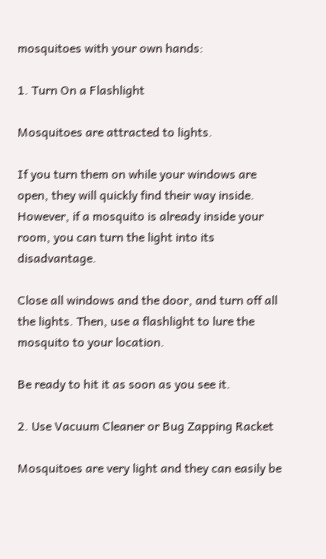mosquitoes with your own hands:

1. Turn On a Flashlight

Mosquitoes are attracted to lights.

If you turn them on while your windows are open, they will quickly find their way inside. However, if a mosquito is already inside your room, you can turn the light into its disadvantage.

Close all windows and the door, and turn off all the lights. Then, use a flashlight to lure the mosquito to your location.

Be ready to hit it as soon as you see it.

2. Use Vacuum Cleaner or Bug Zapping Racket

Mosquitoes are very light and they can easily be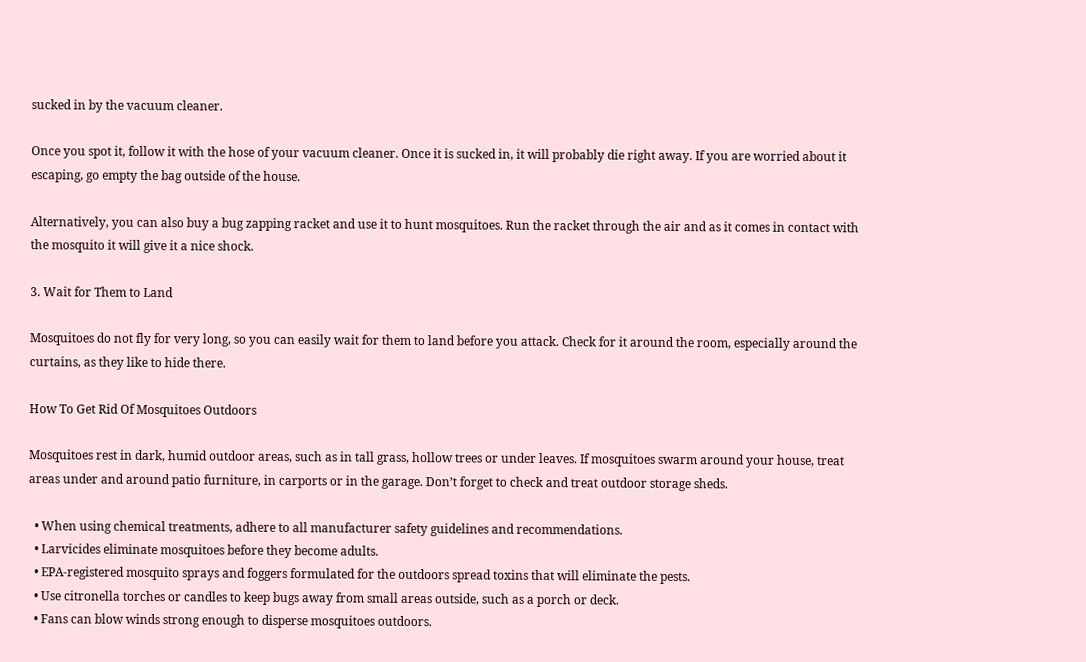sucked in by the vacuum cleaner.

Once you spot it, follow it with the hose of your vacuum cleaner. Once it is sucked in, it will probably die right away. If you are worried about it escaping, go empty the bag outside of the house.

Alternatively, you can also buy a bug zapping racket and use it to hunt mosquitoes. Run the racket through the air and as it comes in contact with the mosquito it will give it a nice shock.

3. Wait for Them to Land

Mosquitoes do not fly for very long, so you can easily wait for them to land before you attack. Check for it around the room, especially around the curtains, as they like to hide there.

How To Get Rid Of Mosquitoes Outdoors

Mosquitoes rest in dark, humid outdoor areas, such as in tall grass, hollow trees or under leaves. If mosquitoes swarm around your house, treat areas under and around patio furniture, in carports or in the garage. Don’t forget to check and treat outdoor storage sheds.

  • When using chemical treatments, adhere to all manufacturer safety guidelines and recommendations.
  • Larvicides eliminate mosquitoes before they become adults.
  • EPA-registered mosquito sprays and foggers formulated for the outdoors spread toxins that will eliminate the pests.
  • Use citronella torches or candles to keep bugs away from small areas outside, such as a porch or deck.
  • Fans can blow winds strong enough to disperse mosquitoes outdoors.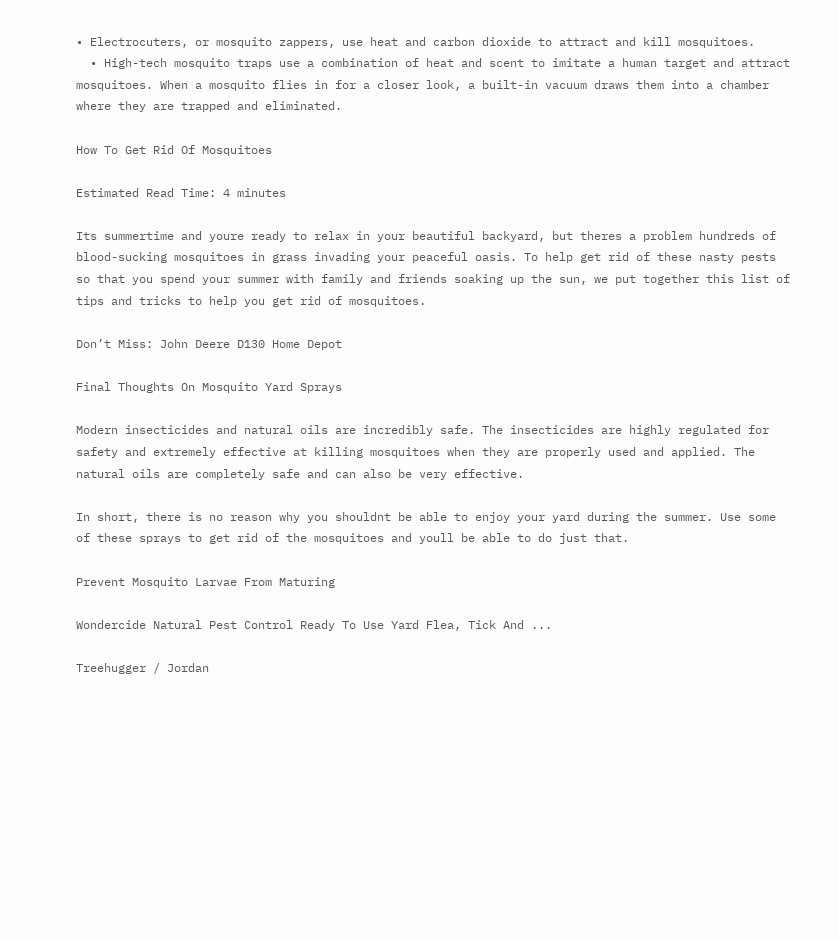• Electrocuters, or mosquito zappers, use heat and carbon dioxide to attract and kill mosquitoes.
  • High-tech mosquito traps use a combination of heat and scent to imitate a human target and attract mosquitoes. When a mosquito flies in for a closer look, a built-in vacuum draws them into a chamber where they are trapped and eliminated.

How To Get Rid Of Mosquitoes

Estimated Read Time: 4 minutes

Its summertime and youre ready to relax in your beautiful backyard, but theres a problem hundreds of blood-sucking mosquitoes in grass invading your peaceful oasis. To help get rid of these nasty pests so that you spend your summer with family and friends soaking up the sun, we put together this list of tips and tricks to help you get rid of mosquitoes.

Don’t Miss: John Deere D130 Home Depot

Final Thoughts On Mosquito Yard Sprays

Modern insecticides and natural oils are incredibly safe. The insecticides are highly regulated for safety and extremely effective at killing mosquitoes when they are properly used and applied. The natural oils are completely safe and can also be very effective.

In short, there is no reason why you shouldnt be able to enjoy your yard during the summer. Use some of these sprays to get rid of the mosquitoes and youll be able to do just that.

Prevent Mosquito Larvae From Maturing

Wondercide Natural Pest Control Ready To Use Yard Flea, Tick And ...

Treehugger / Jordan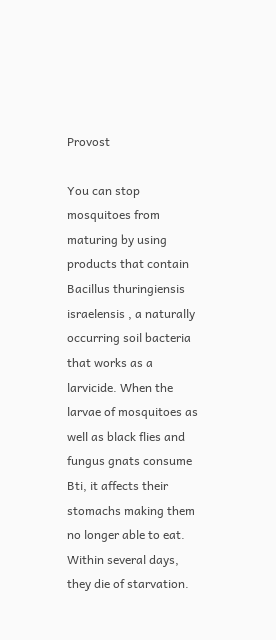Provost

You can stop mosquitoes from maturing by using products that contain Bacillus thuringiensis israelensis , a naturally occurring soil bacteria that works as a larvicide. When the larvae of mosquitoes as well as black flies and fungus gnats consume Bti, it affects their stomachs making them no longer able to eat. Within several days, they die of starvation.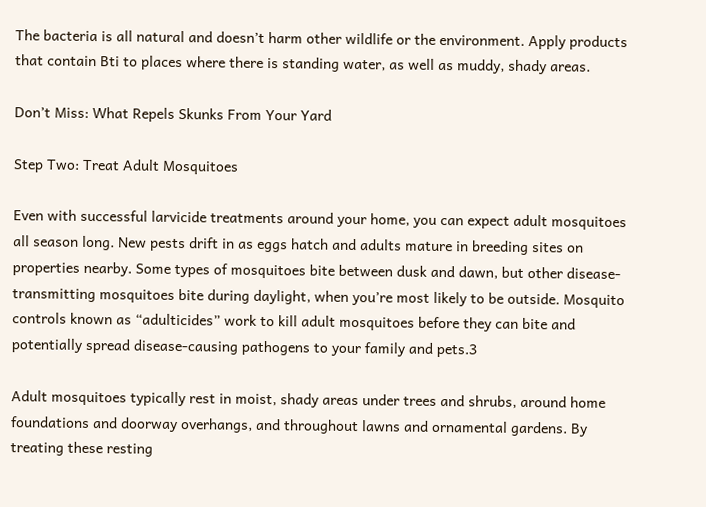The bacteria is all natural and doesn’t harm other wildlife or the environment. Apply products that contain Bti to places where there is standing water, as well as muddy, shady areas.

Don’t Miss: What Repels Skunks From Your Yard

Step Two: Treat Adult Mosquitoes

Even with successful larvicide treatments around your home, you can expect adult mosquitoes all season long. New pests drift in as eggs hatch and adults mature in breeding sites on properties nearby. Some types of mosquitoes bite between dusk and dawn, but other disease-transmitting mosquitoes bite during daylight, when you’re most likely to be outside. Mosquito controls known as “adulticides” work to kill adult mosquitoes before they can bite and potentially spread disease-causing pathogens to your family and pets.3

Adult mosquitoes typically rest in moist, shady areas under trees and shrubs, around home foundations and doorway overhangs, and throughout lawns and ornamental gardens. By treating these resting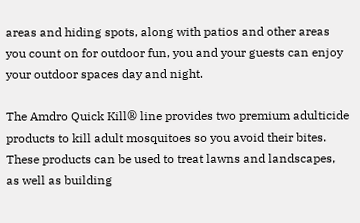areas and hiding spots, along with patios and other areas you count on for outdoor fun, you and your guests can enjoy your outdoor spaces day and night.

The Amdro Quick Kill® line provides two premium adulticide products to kill adult mosquitoes so you avoid their bites. These products can be used to treat lawns and landscapes, as well as building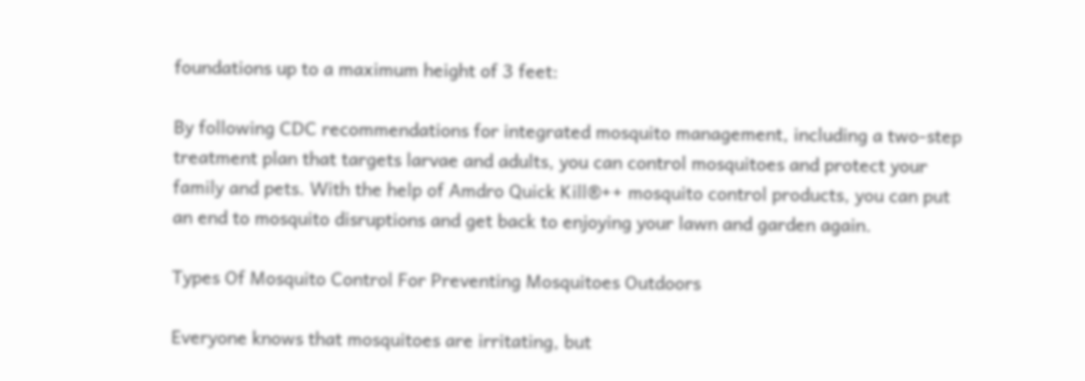foundations up to a maximum height of 3 feet:

By following CDC recommendations for integrated mosquito management, including a two-step treatment plan that targets larvae and adults, you can control mosquitoes and protect your family and pets. With the help of Amdro Quick Kill®++ mosquito control products, you can put an end to mosquito disruptions and get back to enjoying your lawn and garden again.

Types Of Mosquito Control For Preventing Mosquitoes Outdoors

Everyone knows that mosquitoes are irritating, but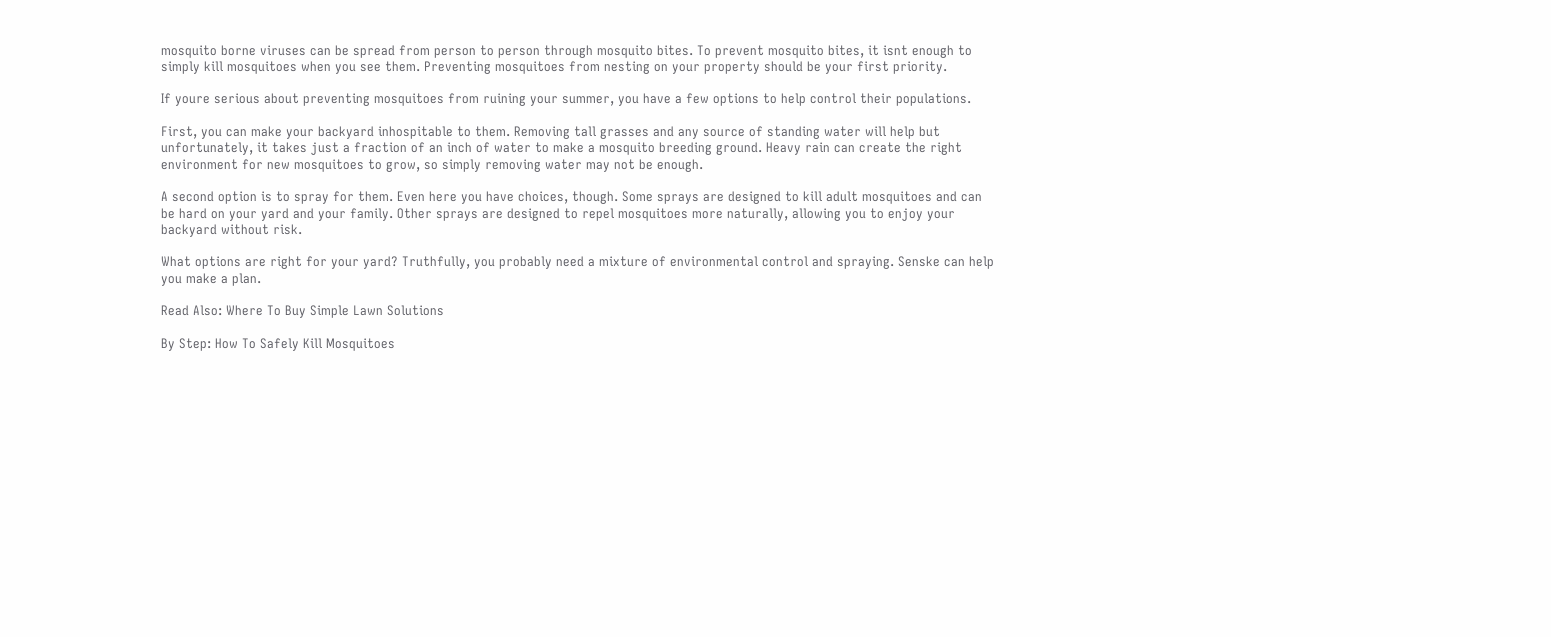mosquito borne viruses can be spread from person to person through mosquito bites. To prevent mosquito bites, it isnt enough to simply kill mosquitoes when you see them. Preventing mosquitoes from nesting on your property should be your first priority.

If youre serious about preventing mosquitoes from ruining your summer, you have a few options to help control their populations.

First, you can make your backyard inhospitable to them. Removing tall grasses and any source of standing water will help but unfortunately, it takes just a fraction of an inch of water to make a mosquito breeding ground. Heavy rain can create the right environment for new mosquitoes to grow, so simply removing water may not be enough.

A second option is to spray for them. Even here you have choices, though. Some sprays are designed to kill adult mosquitoes and can be hard on your yard and your family. Other sprays are designed to repel mosquitoes more naturally, allowing you to enjoy your backyard without risk.

What options are right for your yard? Truthfully, you probably need a mixture of environmental control and spraying. Senske can help you make a plan.

Read Also: Where To Buy Simple Lawn Solutions

By Step: How To Safely Kill Mosquitoes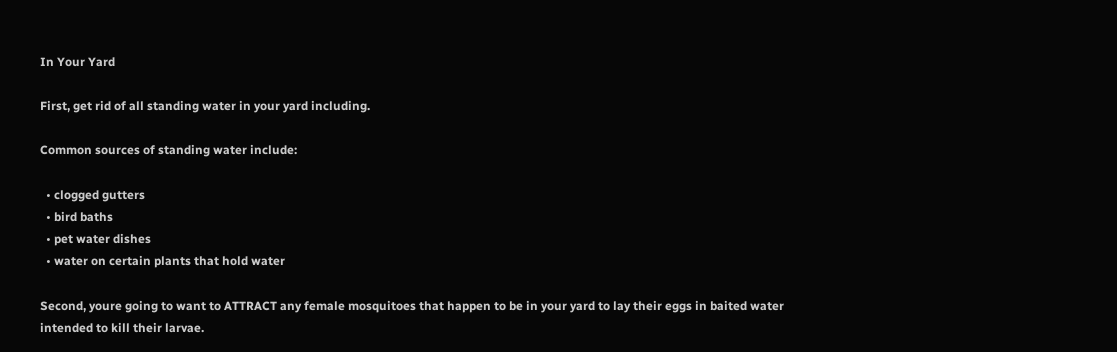In Your Yard

First, get rid of all standing water in your yard including.

Common sources of standing water include:

  • clogged gutters
  • bird baths
  • pet water dishes
  • water on certain plants that hold water

Second, youre going to want to ATTRACT any female mosquitoes that happen to be in your yard to lay their eggs in baited water intended to kill their larvae.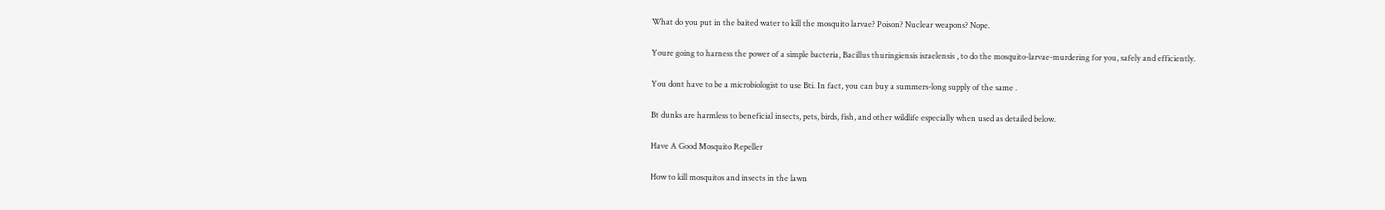What do you put in the baited water to kill the mosquito larvae? Poison? Nuclear weapons? Nope.

Youre going to harness the power of a simple bacteria, Bacillus thuringiensis israelensis , to do the mosquito-larvae-murdering for you, safely and efficiently.

You dont have to be a microbiologist to use Bti. In fact, you can buy a summers-long supply of the same .

Bt dunks are harmless to beneficial insects, pets, birds, fish, and other wildlife especially when used as detailed below.

Have A Good Mosquito Repeller

How to kill mosquitos and insects in the lawn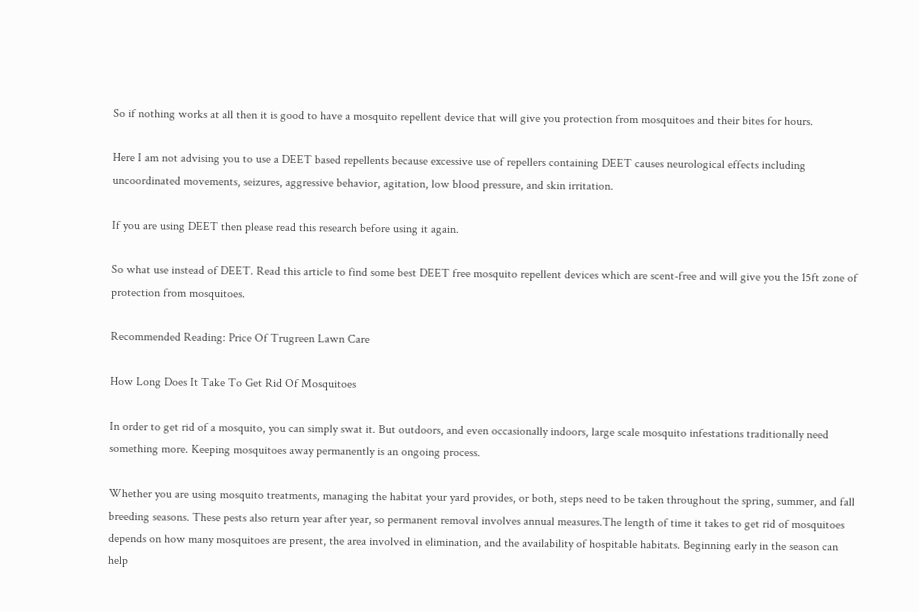So if nothing works at all then it is good to have a mosquito repellent device that will give you protection from mosquitoes and their bites for hours.

Here I am not advising you to use a DEET based repellents because excessive use of repellers containing DEET causes neurological effects including uncoordinated movements, seizures, aggressive behavior, agitation, low blood pressure, and skin irritation.

If you are using DEET then please read this research before using it again.

So what use instead of DEET. Read this article to find some best DEET free mosquito repellent devices which are scent-free and will give you the 15ft zone of protection from mosquitoes.

Recommended Reading: Price Of Trugreen Lawn Care

How Long Does It Take To Get Rid Of Mosquitoes

In order to get rid of a mosquito, you can simply swat it. But outdoors, and even occasionally indoors, large scale mosquito infestations traditionally need something more. Keeping mosquitoes away permanently is an ongoing process.

Whether you are using mosquito treatments, managing the habitat your yard provides, or both, steps need to be taken throughout the spring, summer, and fall breeding seasons. These pests also return year after year, so permanent removal involves annual measures.The length of time it takes to get rid of mosquitoes depends on how many mosquitoes are present, the area involved in elimination, and the availability of hospitable habitats. Beginning early in the season can help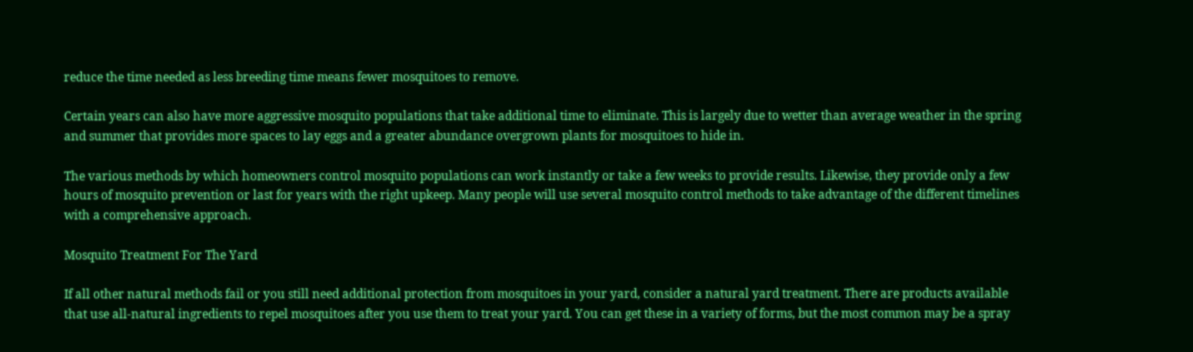reduce the time needed as less breeding time means fewer mosquitoes to remove.

Certain years can also have more aggressive mosquito populations that take additional time to eliminate. This is largely due to wetter than average weather in the spring and summer that provides more spaces to lay eggs and a greater abundance overgrown plants for mosquitoes to hide in.

The various methods by which homeowners control mosquito populations can work instantly or take a few weeks to provide results. Likewise, they provide only a few hours of mosquito prevention or last for years with the right upkeep. Many people will use several mosquito control methods to take advantage of the different timelines with a comprehensive approach.

Mosquito Treatment For The Yard

If all other natural methods fail or you still need additional protection from mosquitoes in your yard, consider a natural yard treatment. There are products available that use all-natural ingredients to repel mosquitoes after you use them to treat your yard. You can get these in a variety of forms, but the most common may be a spray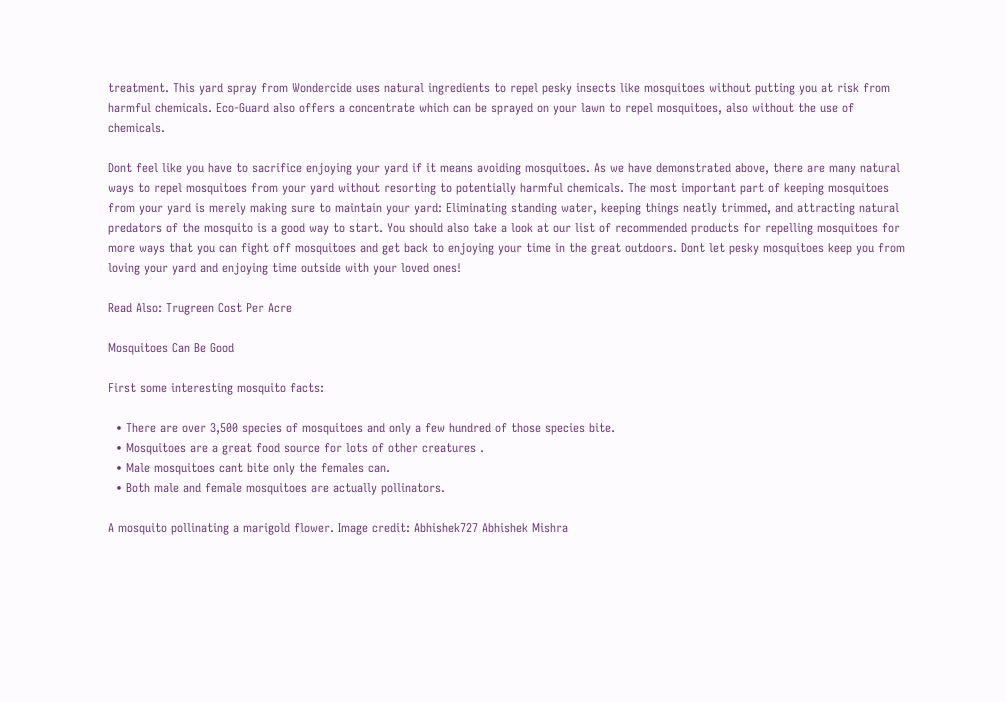treatment. This yard spray from Wondercide uses natural ingredients to repel pesky insects like mosquitoes without putting you at risk from harmful chemicals. Eco-Guard also offers a concentrate which can be sprayed on your lawn to repel mosquitoes, also without the use of chemicals.

Dont feel like you have to sacrifice enjoying your yard if it means avoiding mosquitoes. As we have demonstrated above, there are many natural ways to repel mosquitoes from your yard without resorting to potentially harmful chemicals. The most important part of keeping mosquitoes from your yard is merely making sure to maintain your yard: Eliminating standing water, keeping things neatly trimmed, and attracting natural predators of the mosquito is a good way to start. You should also take a look at our list of recommended products for repelling mosquitoes for more ways that you can fight off mosquitoes and get back to enjoying your time in the great outdoors. Dont let pesky mosquitoes keep you from loving your yard and enjoying time outside with your loved ones!

Read Also: Trugreen Cost Per Acre

Mosquitoes Can Be Good

First some interesting mosquito facts:

  • There are over 3,500 species of mosquitoes and only a few hundred of those species bite.
  • Mosquitoes are a great food source for lots of other creatures .
  • Male mosquitoes cant bite only the females can.
  • Both male and female mosquitoes are actually pollinators.

A mosquito pollinating a marigold flower. Image credit: Abhishek727 Abhishek Mishra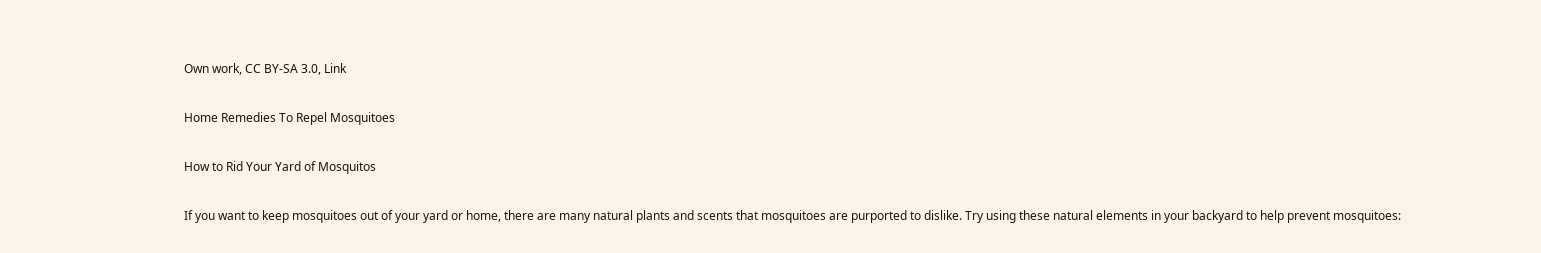Own work, CC BY-SA 3.0, Link

Home Remedies To Repel Mosquitoes

How to Rid Your Yard of Mosquitos

If you want to keep mosquitoes out of your yard or home, there are many natural plants and scents that mosquitoes are purported to dislike. Try using these natural elements in your backyard to help prevent mosquitoes: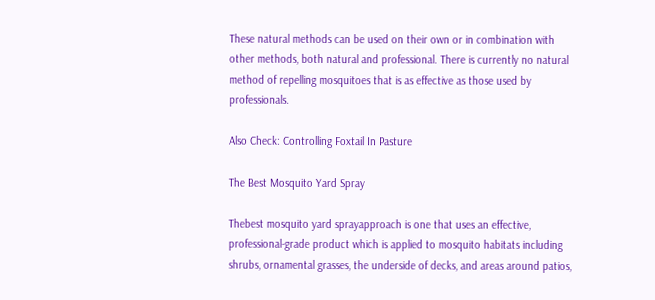These natural methods can be used on their own or in combination with other methods, both natural and professional. There is currently no natural method of repelling mosquitoes that is as effective as those used by professionals.

Also Check: Controlling Foxtail In Pasture

The Best Mosquito Yard Spray

Thebest mosquito yard sprayapproach is one that uses an effective, professional-grade product which is applied to mosquito habitats including shrubs, ornamental grasses, the underside of decks, and areas around patios,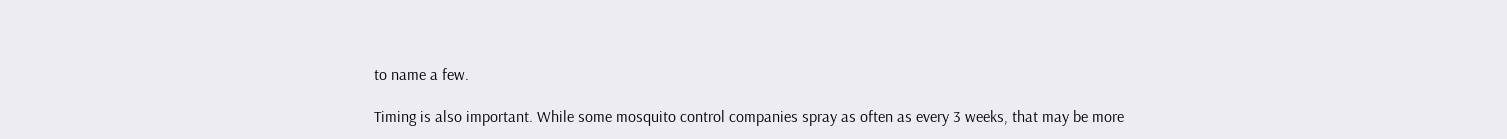to name a few.

Timing is also important. While some mosquito control companies spray as often as every 3 weeks, that may be more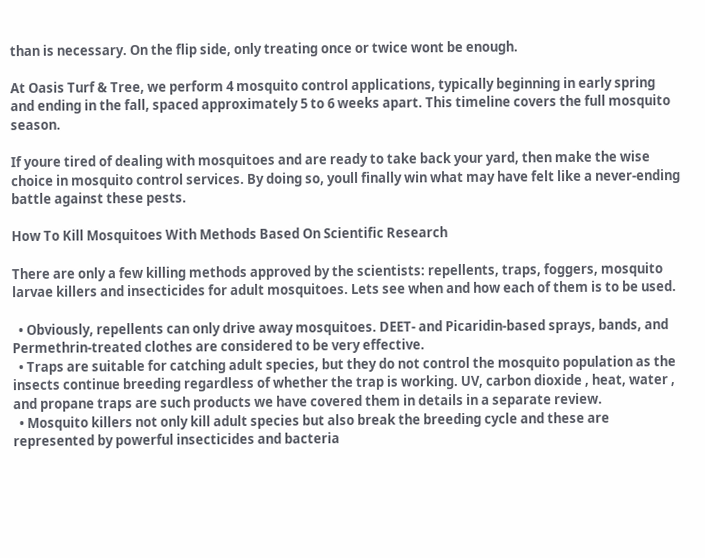than is necessary. On the flip side, only treating once or twice wont be enough.

At Oasis Turf & Tree, we perform 4 mosquito control applications, typically beginning in early spring and ending in the fall, spaced approximately 5 to 6 weeks apart. This timeline covers the full mosquito season.

If youre tired of dealing with mosquitoes and are ready to take back your yard, then make the wise choice in mosquito control services. By doing so, youll finally win what may have felt like a never-ending battle against these pests.

How To Kill Mosquitoes With Methods Based On Scientific Research

There are only a few killing methods approved by the scientists: repellents, traps, foggers, mosquito larvae killers and insecticides for adult mosquitoes. Lets see when and how each of them is to be used.

  • Obviously, repellents can only drive away mosquitoes. DEET- and Picaridin-based sprays, bands, and Permethrin-treated clothes are considered to be very effective.
  • Traps are suitable for catching adult species, but they do not control the mosquito population as the insects continue breeding regardless of whether the trap is working. UV, carbon dioxide , heat, water , and propane traps are such products we have covered them in details in a separate review.
  • Mosquito killers not only kill adult species but also break the breeding cycle and these are represented by powerful insecticides and bacteria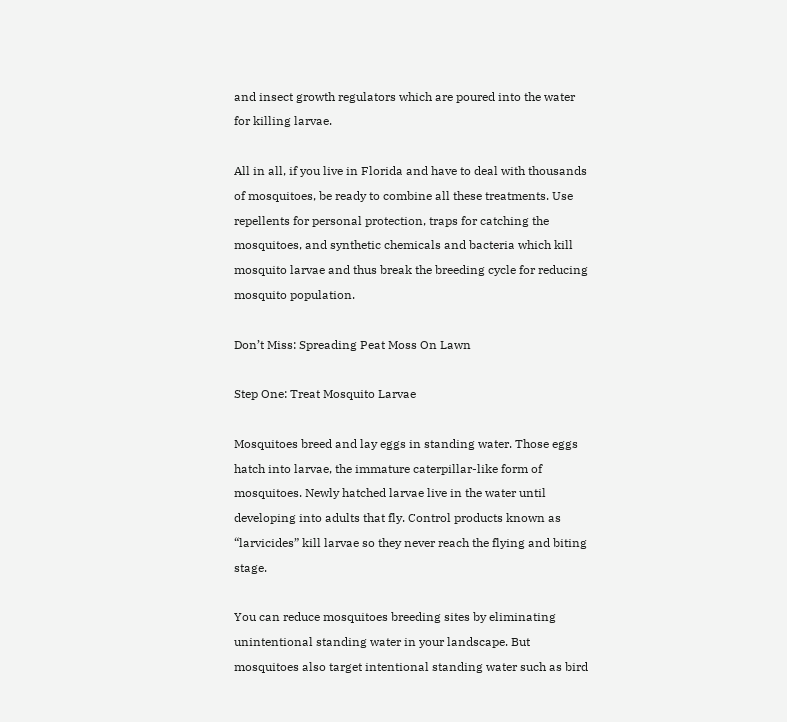and insect growth regulators which are poured into the water for killing larvae.

All in all, if you live in Florida and have to deal with thousands of mosquitoes, be ready to combine all these treatments. Use repellents for personal protection, traps for catching the mosquitoes, and synthetic chemicals and bacteria which kill mosquito larvae and thus break the breeding cycle for reducing mosquito population.

Don’t Miss: Spreading Peat Moss On Lawn

Step One: Treat Mosquito Larvae

Mosquitoes breed and lay eggs in standing water. Those eggs hatch into larvae, the immature caterpillar-like form of mosquitoes. Newly hatched larvae live in the water until developing into adults that fly. Control products known as “larvicides” kill larvae so they never reach the flying and biting stage.

You can reduce mosquitoes breeding sites by eliminating unintentional standing water in your landscape. But mosquitoes also target intentional standing water such as bird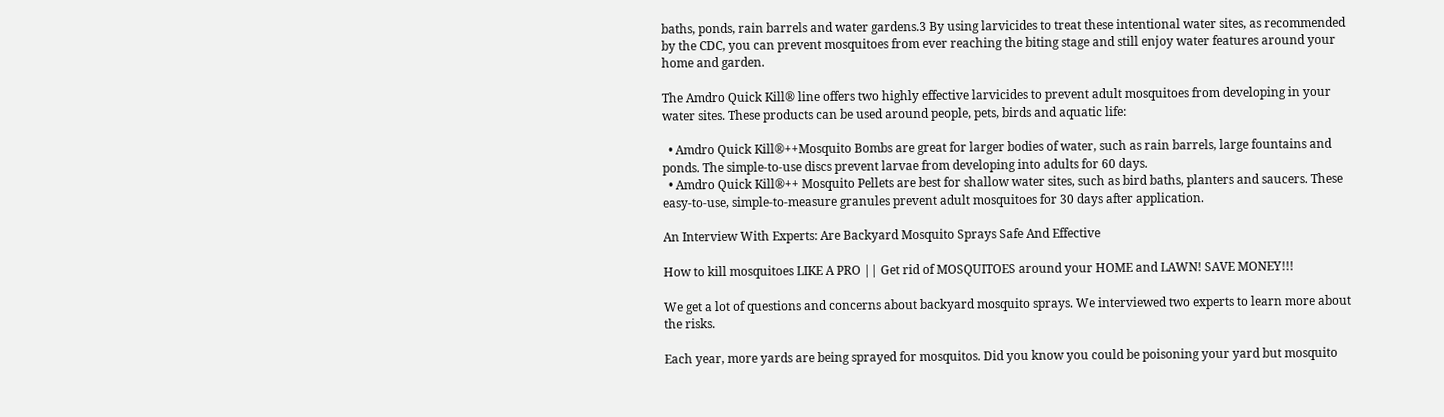baths, ponds, rain barrels and water gardens.3 By using larvicides to treat these intentional water sites, as recommended by the CDC, you can prevent mosquitoes from ever reaching the biting stage and still enjoy water features around your home and garden.

The Amdro Quick Kill® line offers two highly effective larvicides to prevent adult mosquitoes from developing in your water sites. These products can be used around people, pets, birds and aquatic life:

  • Amdro Quick Kill®++Mosquito Bombs are great for larger bodies of water, such as rain barrels, large fountains and ponds. The simple-to-use discs prevent larvae from developing into adults for 60 days.
  • Amdro Quick Kill®++ Mosquito Pellets are best for shallow water sites, such as bird baths, planters and saucers. These easy-to-use, simple-to-measure granules prevent adult mosquitoes for 30 days after application.

An Interview With Experts: Are Backyard Mosquito Sprays Safe And Effective

How to kill mosquitoes LIKE A PRO || Get rid of MOSQUITOES around your HOME and LAWN! SAVE MONEY!!!

We get a lot of questions and concerns about backyard mosquito sprays. We interviewed two experts to learn more about the risks.

Each year, more yards are being sprayed for mosquitos. Did you know you could be poisoning your yard but mosquito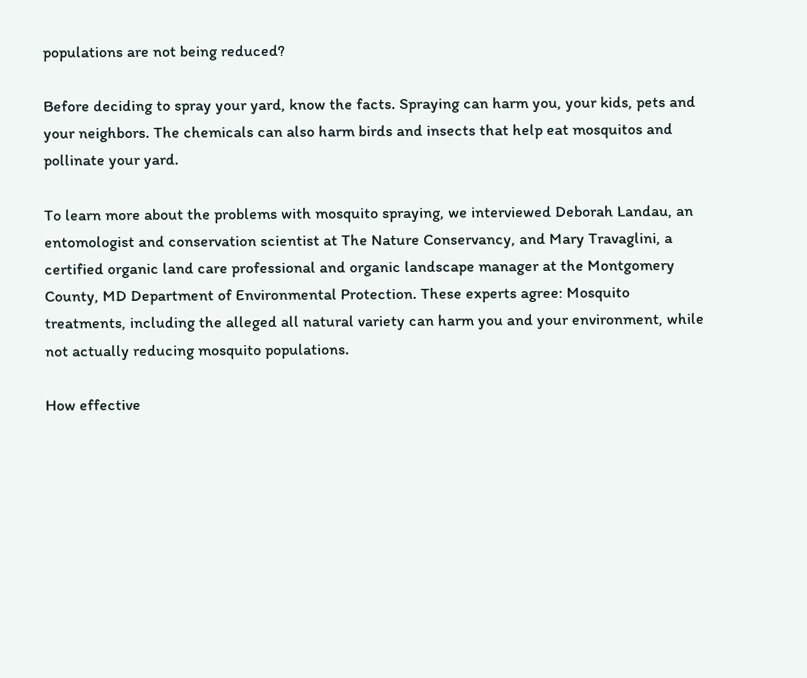populations are not being reduced?

Before deciding to spray your yard, know the facts. Spraying can harm you, your kids, pets and your neighbors. The chemicals can also harm birds and insects that help eat mosquitos and pollinate your yard.

To learn more about the problems with mosquito spraying, we interviewed Deborah Landau, an entomologist and conservation scientist at The Nature Conservancy, and Mary Travaglini, a certified organic land care professional and organic landscape manager at the Montgomery County, MD Department of Environmental Protection. These experts agree: Mosquito treatments, including the alleged all natural variety can harm you and your environment, while not actually reducing mosquito populations.

How effective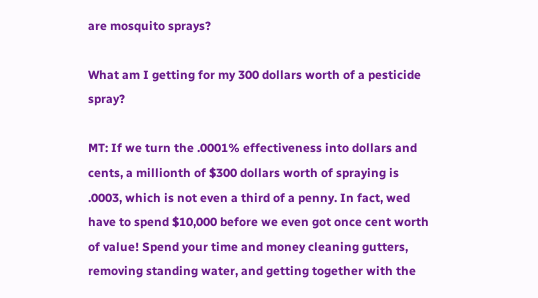are mosquito sprays?

What am I getting for my 300 dollars worth of a pesticide spray?

MT: If we turn the .0001% effectiveness into dollars and cents, a millionth of $300 dollars worth of spraying is .0003, which is not even a third of a penny. In fact, wed have to spend $10,000 before we even got once cent worth of value! Spend your time and money cleaning gutters, removing standing water, and getting together with the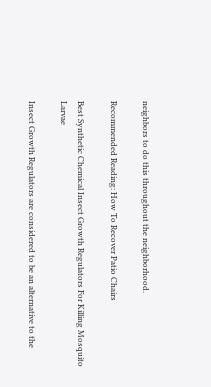neighbors to do this throughout the neighborhood.

Recommended Reading: How To Recover Patio Chairs

Best Synthetic Chemical Insect Growth Regulators For Killing Mosquito Larvae

Insect Growth Regulators are considered to be an alternative to the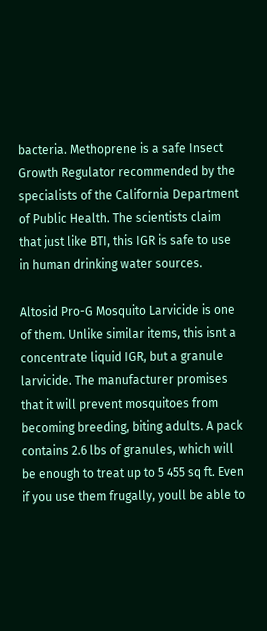bacteria. Methoprene is a safe Insect Growth Regulator recommended by the specialists of the California Department of Public Health. The scientists claim that just like BTI, this IGR is safe to use in human drinking water sources.

Altosid Pro-G Mosquito Larvicide is one of them. Unlike similar items, this isnt a concentrate liquid IGR, but a granule larvicide. The manufacturer promises that it will prevent mosquitoes from becoming breeding, biting adults. A pack contains 2.6 lbs of granules, which will be enough to treat up to 5 455 sq ft. Even if you use them frugally, youll be able to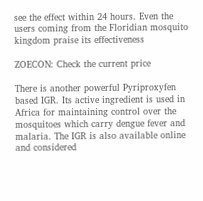see the effect within 24 hours. Even the users coming from the Floridian mosquito kingdom praise its effectiveness

ZOECON: Check the current price

There is another powerful Pyriproxyfen based IGR. Its active ingredient is used in Africa for maintaining control over the mosquitoes which carry dengue fever and malaria. The IGR is also available online and considered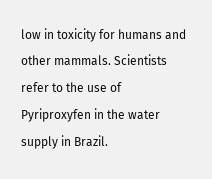low in toxicity for humans and other mammals. Scientists refer to the use of Pyriproxyfen in the water supply in Brazil.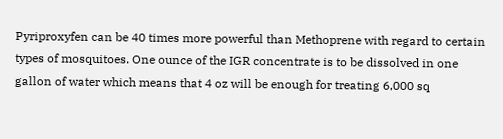Pyriproxyfen can be 40 times more powerful than Methoprene with regard to certain types of mosquitoes. One ounce of the IGR concentrate is to be dissolved in one gallon of water which means that 4 oz will be enough for treating 6,000 sq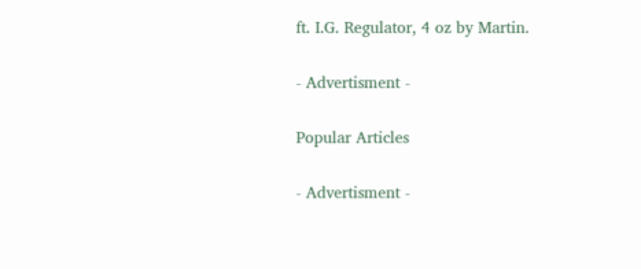ft. I.G. Regulator, 4 oz by Martin.

- Advertisment -

Popular Articles

- Advertisment -